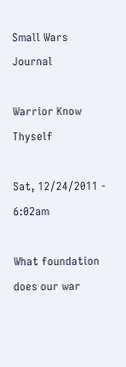Small Wars Journal

Warrior Know Thyself

Sat, 12/24/2011 - 6:02am

What foundation does our war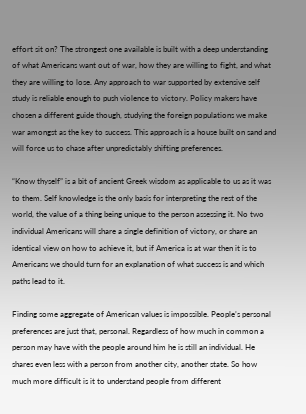effort sit on? The strongest one available is built with a deep understanding of what Americans want out of war, how they are willing to fight, and what they are willing to lose. Any approach to war supported by extensive self study is reliable enough to push violence to victory. Policy makers have chosen a different guide though, studying the foreign populations we make war amongst as the key to success. This approach is a house built on sand and will force us to chase after unpredictably shifting preferences.

“Know thyself” is a bit of ancient Greek wisdom as applicable to us as it was to them. Self knowledge is the only basis for interpreting the rest of the world, the value of a thing being unique to the person assessing it. No two individual Americans will share a single definition of victory, or share an identical view on how to achieve it, but if America is at war then it is to Americans we should turn for an explanation of what success is and which paths lead to it.

Finding some aggregate of American values is impossible. People’s personal preferences are just that, personal. Regardless of how much in common a person may have with the people around him he is still an individual. He shares even less with a person from another city, another state. So how much more difficult is it to understand people from different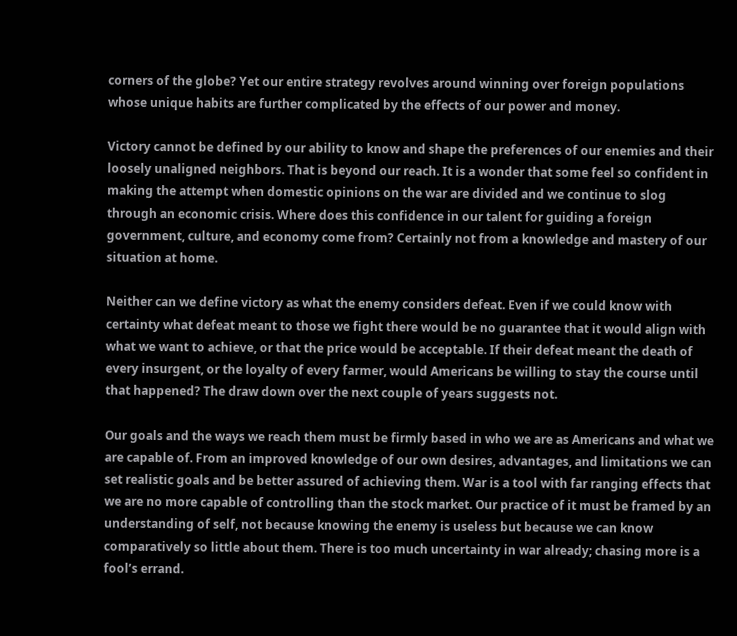corners of the globe? Yet our entire strategy revolves around winning over foreign populations whose unique habits are further complicated by the effects of our power and money.

Victory cannot be defined by our ability to know and shape the preferences of our enemies and their loosely unaligned neighbors. That is beyond our reach. It is a wonder that some feel so confident in making the attempt when domestic opinions on the war are divided and we continue to slog through an economic crisis. Where does this confidence in our talent for guiding a foreign government, culture, and economy come from? Certainly not from a knowledge and mastery of our situation at home.

Neither can we define victory as what the enemy considers defeat. Even if we could know with certainty what defeat meant to those we fight there would be no guarantee that it would align with what we want to achieve, or that the price would be acceptable. If their defeat meant the death of every insurgent, or the loyalty of every farmer, would Americans be willing to stay the course until that happened? The draw down over the next couple of years suggests not.

Our goals and the ways we reach them must be firmly based in who we are as Americans and what we are capable of. From an improved knowledge of our own desires, advantages, and limitations we can set realistic goals and be better assured of achieving them. War is a tool with far ranging effects that we are no more capable of controlling than the stock market. Our practice of it must be framed by an understanding of self, not because knowing the enemy is useless but because we can know comparatively so little about them. There is too much uncertainty in war already; chasing more is a fool’s errand.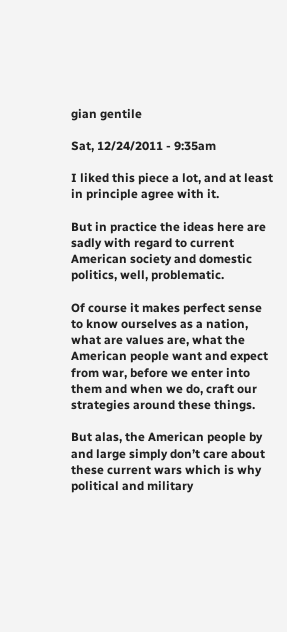gian gentile

Sat, 12/24/2011 - 9:35am

I liked this piece a lot, and at least in principle agree with it.

But in practice the ideas here are sadly with regard to current American society and domestic politics, well, problematic.

Of course it makes perfect sense to know ourselves as a nation, what are values are, what the American people want and expect from war, before we enter into them and when we do, craft our strategies around these things.

But alas, the American people by and large simply don’t care about these current wars which is why political and military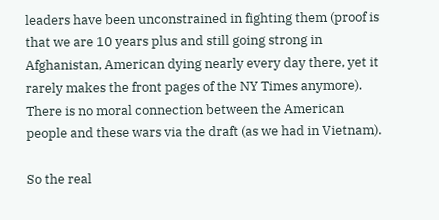leaders have been unconstrained in fighting them (proof is that we are 10 years plus and still going strong in Afghanistan, American dying nearly every day there, yet it rarely makes the front pages of the NY Times anymore). There is no moral connection between the American people and these wars via the draft (as we had in Vietnam).

So the real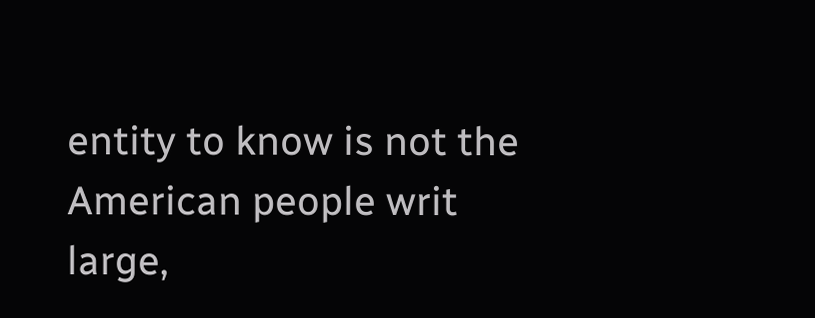entity to know is not the American people writ large,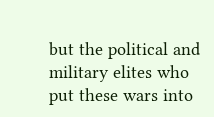but the political and military elites who put these wars into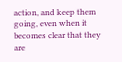action, and keep them going, even when it becomes clear that they are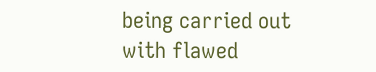being carried out with flawed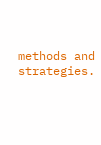methods and strategies.